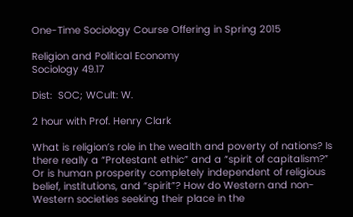One-Time Sociology Course Offering in Spring 2015

Religion and Political Economy
Sociology 49.17

Dist:  SOC; WCult: W.

2 hour with Prof. Henry Clark

What is religion’s role in the wealth and poverty of nations? Is there really a “Protestant ethic” and a “spirit of capitalism?” Or is human prosperity completely independent of religious belief, institutions, and “spirit”? How do Western and non-Western societies seeking their place in the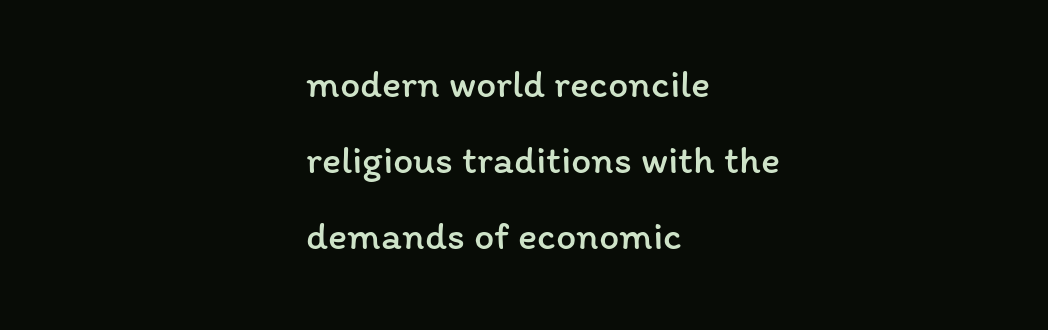modern world reconcile religious traditions with the demands of economic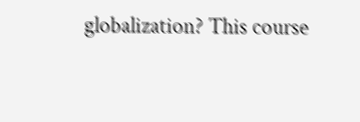globalization? This course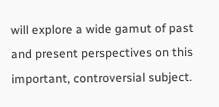will explore a wide gamut of past and present perspectives on this important, controversial subject.